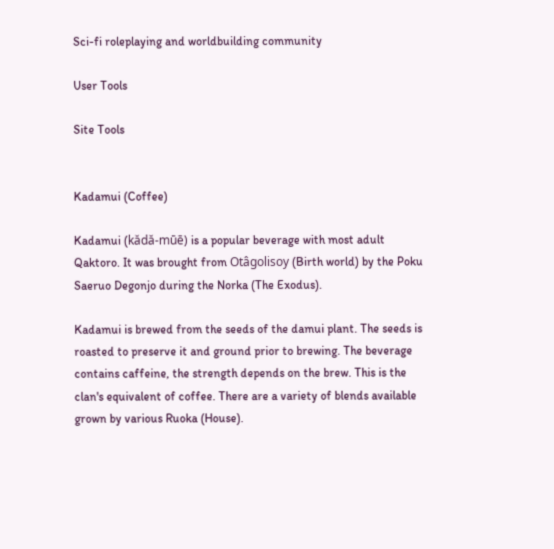Sci-fi roleplaying and worldbuilding community

User Tools

Site Tools


Kadamui (Coffee)

Kadamui (kădă-mūē) is a popular beverage with most adult Qaktoro. It was brought from Otâgolisoy (Birth world) by the Poku Saeruo Degonjo during the Norka (The Exodus).

Kadamui is brewed from the seeds of the damui plant. The seeds is roasted to preserve it and ground prior to brewing. The beverage contains caffeine, the strength depends on the brew. This is the clan's equivalent of coffee. There are a variety of blends available grown by various Ruoka (House).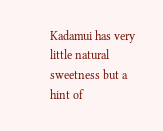Kadamui has very little natural sweetness but a hint of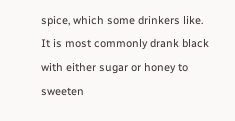spice, which some drinkers like. It is most commonly drank black with either sugar or honey to sweeten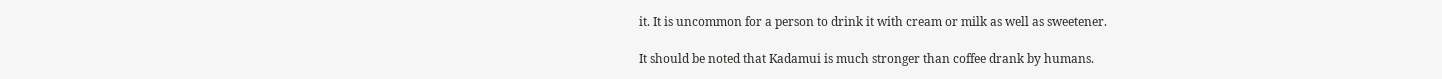it. It is uncommon for a person to drink it with cream or milk as well as sweetener.

It should be noted that Kadamui is much stronger than coffee drank by humans.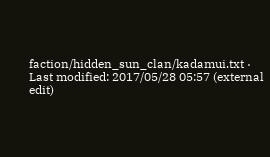faction/hidden_sun_clan/kadamui.txt · Last modified: 2017/05/28 05:57 (external edit)